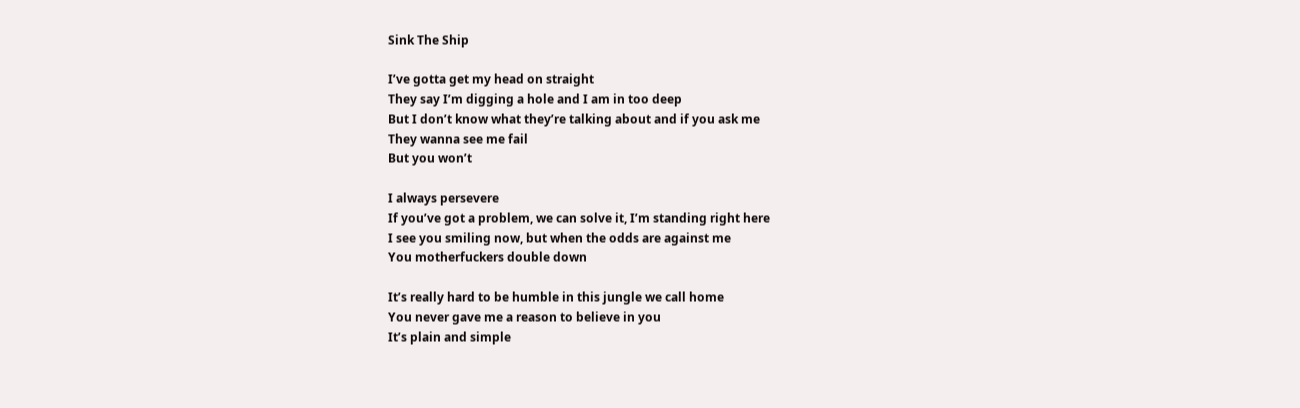Sink The Ship

I’ve gotta get my head on straight
They say I’m digging a hole and I am in too deep
But I don’t know what they’re talking about and if you ask me
They wanna see me fail
But you won’t

I always persevere
If you’ve got a problem, we can solve it, I’m standing right here
I see you smiling now, but when the odds are against me
You motherfuckers double down

It’s really hard to be humble in this jungle we call home
You never gave me a reason to believe in you
It’s plain and simple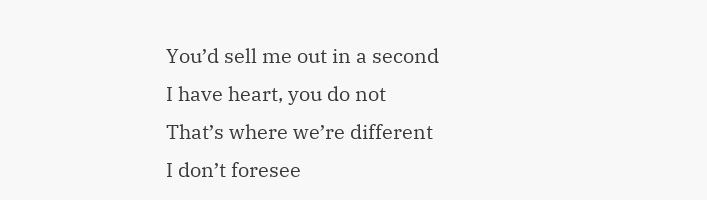You’d sell me out in a second
I have heart, you do not
That’s where we’re different
I don’t foresee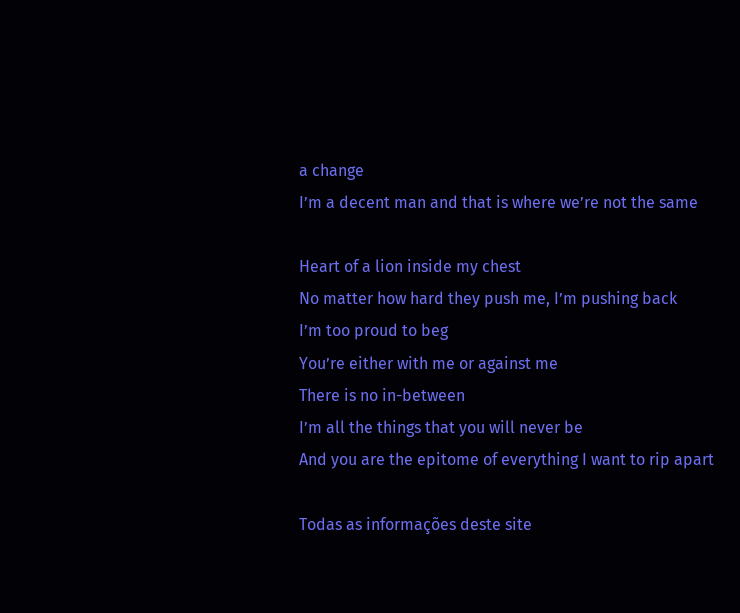a change
I’m a decent man and that is where we’re not the same

Heart of a lion inside my chest
No matter how hard they push me, I’m pushing back
I’m too proud to beg
You’re either with me or against me
There is no in-between
I’m all the things that you will never be
And you are the epitome of everything I want to rip apart

Todas as informações deste site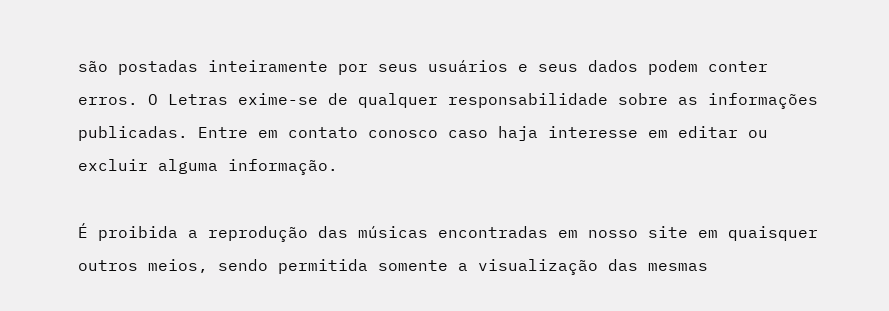são postadas inteiramente por seus usuários e seus dados podem conter erros. O Letras exime-se de qualquer responsabilidade sobre as informações publicadas. Entre em contato conosco caso haja interesse em editar ou excluir alguma informação.

É proibida a reprodução das músicas encontradas em nosso site em quaisquer outros meios, sendo permitida somente a visualização das mesmas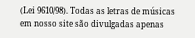(Lei 9610/98). Todas as letras de músicas em nosso site são divulgadas apenas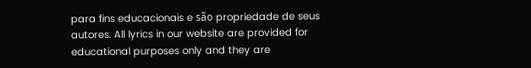para fins educacionais e são propriedade de seus autores. All lyrics in our website are provided for educational purposes only and they are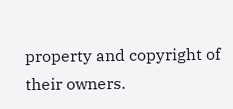property and copyright of their owners.